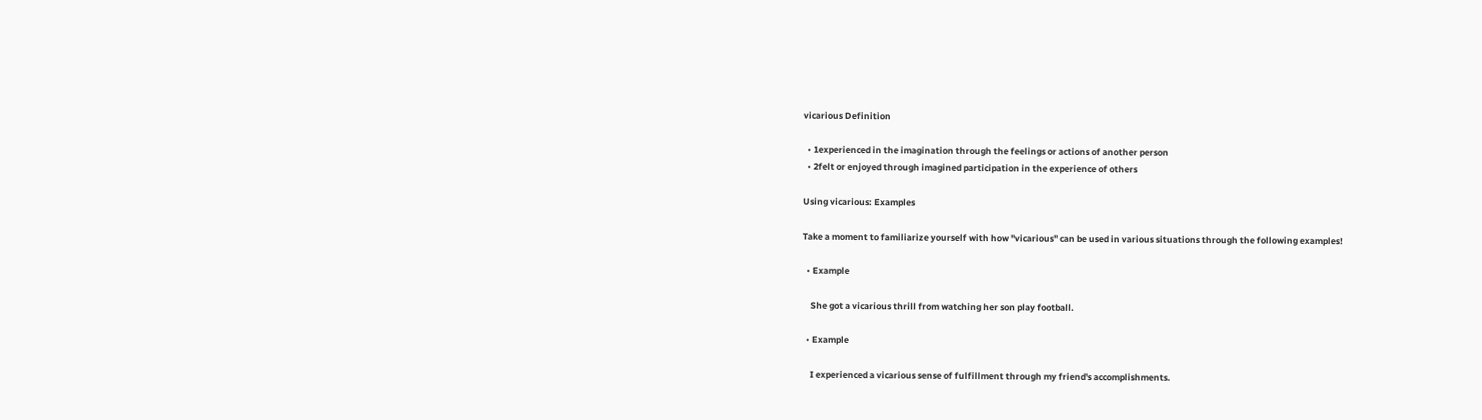vicarious Definition

  • 1experienced in the imagination through the feelings or actions of another person
  • 2felt or enjoyed through imagined participation in the experience of others

Using vicarious: Examples

Take a moment to familiarize yourself with how "vicarious" can be used in various situations through the following examples!

  • Example

    She got a vicarious thrill from watching her son play football.

  • Example

    I experienced a vicarious sense of fulfillment through my friend's accomplishments.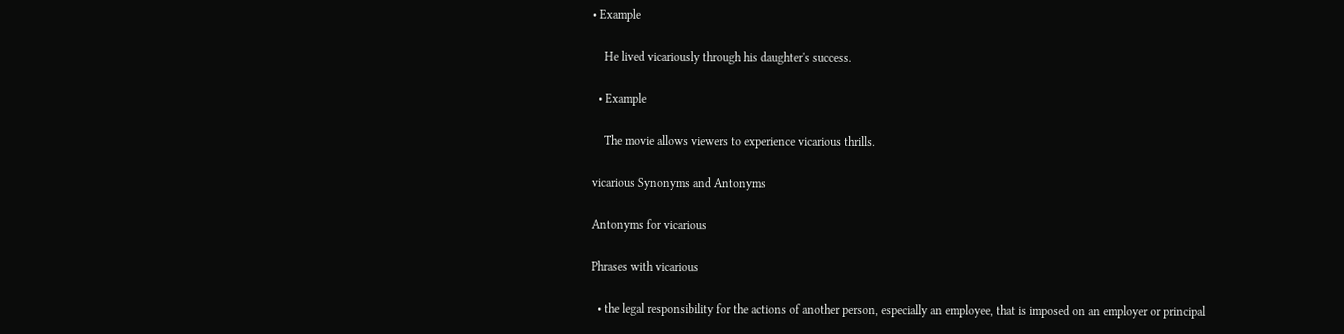• Example

    He lived vicariously through his daughter's success.

  • Example

    The movie allows viewers to experience vicarious thrills.

vicarious Synonyms and Antonyms

Antonyms for vicarious

Phrases with vicarious

  • the legal responsibility for the actions of another person, especially an employee, that is imposed on an employer or principal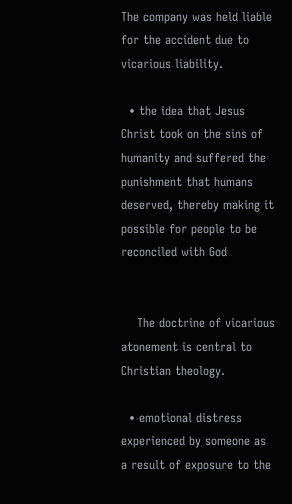The company was held liable for the accident due to vicarious liability.

  • the idea that Jesus Christ took on the sins of humanity and suffered the punishment that humans deserved, thereby making it possible for people to be reconciled with God


    The doctrine of vicarious atonement is central to Christian theology.

  • emotional distress experienced by someone as a result of exposure to the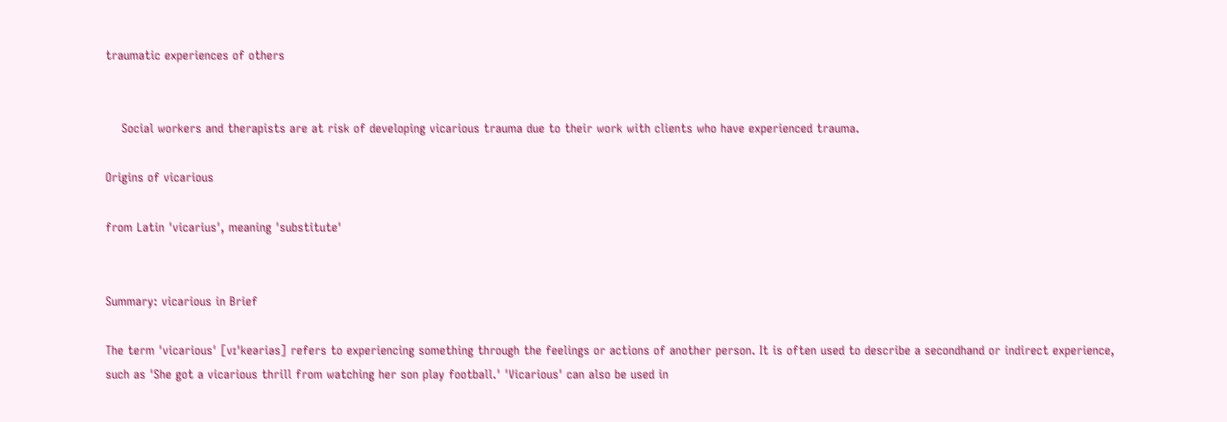traumatic experiences of others


    Social workers and therapists are at risk of developing vicarious trauma due to their work with clients who have experienced trauma.

Origins of vicarious

from Latin 'vicarius', meaning 'substitute'


Summary: vicarious in Brief

The term 'vicarious' [vɪˈkeəriəs] refers to experiencing something through the feelings or actions of another person. It is often used to describe a secondhand or indirect experience, such as 'She got a vicarious thrill from watching her son play football.' 'Vicarious' can also be used in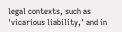legal contexts, such as 'vicarious liability,' and in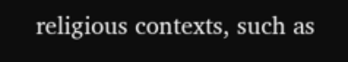religious contexts, such as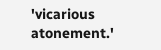'vicarious atonement.'